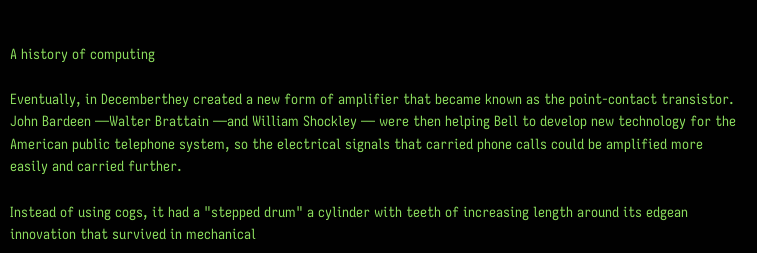A history of computing

Eventually, in Decemberthey created a new form of amplifier that became known as the point-contact transistor. John Bardeen —Walter Brattain —and William Shockley — were then helping Bell to develop new technology for the American public telephone system, so the electrical signals that carried phone calls could be amplified more easily and carried further.

Instead of using cogs, it had a "stepped drum" a cylinder with teeth of increasing length around its edgean innovation that survived in mechanical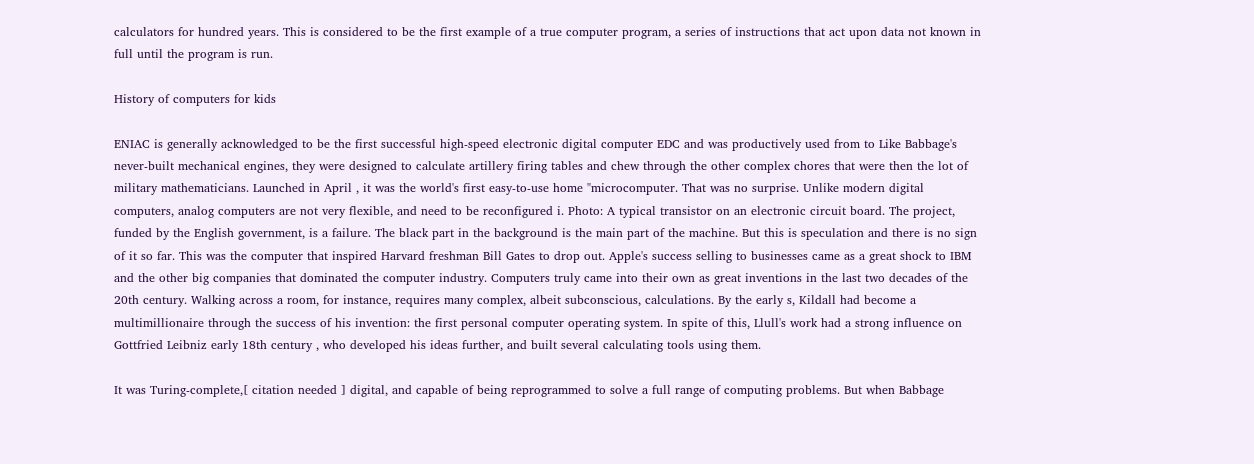calculators for hundred years. This is considered to be the first example of a true computer program, a series of instructions that act upon data not known in full until the program is run.

History of computers for kids

ENIAC is generally acknowledged to be the first successful high-speed electronic digital computer EDC and was productively used from to Like Babbage's never-built mechanical engines, they were designed to calculate artillery firing tables and chew through the other complex chores that were then the lot of military mathematicians. Launched in April , it was the world's first easy-to-use home "microcomputer. That was no surprise. Unlike modern digital computers, analog computers are not very flexible, and need to be reconfigured i. Photo: A typical transistor on an electronic circuit board. The project, funded by the English government, is a failure. The black part in the background is the main part of the machine. But this is speculation and there is no sign of it so far. This was the computer that inspired Harvard freshman Bill Gates to drop out. Apple's success selling to businesses came as a great shock to IBM and the other big companies that dominated the computer industry. Computers truly came into their own as great inventions in the last two decades of the 20th century. Walking across a room, for instance, requires many complex, albeit subconscious, calculations. By the early s, Kildall had become a multimillionaire through the success of his invention: the first personal computer operating system. In spite of this, Llull's work had a strong influence on Gottfried Leibniz early 18th century , who developed his ideas further, and built several calculating tools using them.

It was Turing-complete,[ citation needed ] digital, and capable of being reprogrammed to solve a full range of computing problems. But when Babbage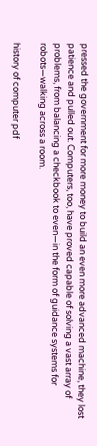pressed the government for more money to build an even more advanced machine, they lost patience and pulled out. Computers, too, have proved capable of solving a vast array of problems, from balancing a checkbook to even—in the form of guidance systems for robots—walking across a room.

history of computer pdf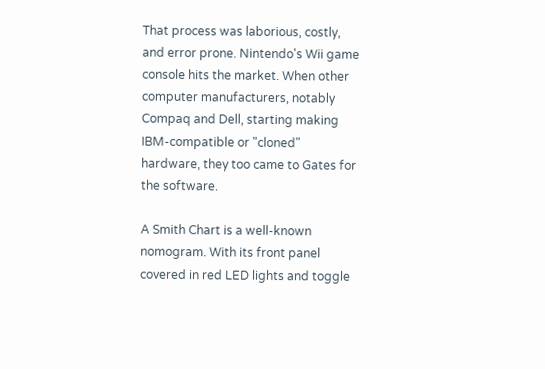That process was laborious, costly, and error prone. Nintendo's Wii game console hits the market. When other computer manufacturers, notably Compaq and Dell, starting making IBM-compatible or "cloned" hardware, they too came to Gates for the software.

A Smith Chart is a well-known nomogram. With its front panel covered in red LED lights and toggle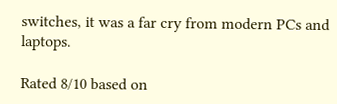switches, it was a far cry from modern PCs and laptops.

Rated 8/10 based on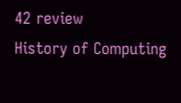42 review
History of Computing